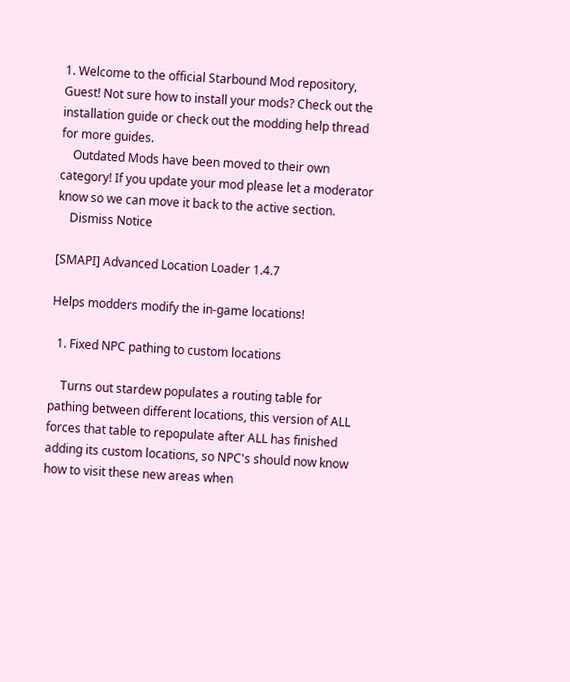1. Welcome to the official Starbound Mod repository, Guest! Not sure how to install your mods? Check out the installation guide or check out the modding help thread for more guides.
    Outdated Mods have been moved to their own category! If you update your mod please let a moderator know so we can move it back to the active section.
    Dismiss Notice

[SMAPI] Advanced Location Loader 1.4.7

Helps modders modify the in-game locations!

  1. Fixed NPC pathing to custom locations

    Turns out stardew populates a routing table for pathing between different locations, this version of ALL forces that table to repopulate after ALL has finished adding its custom locations, so NPC's should now know how to visit these new areas when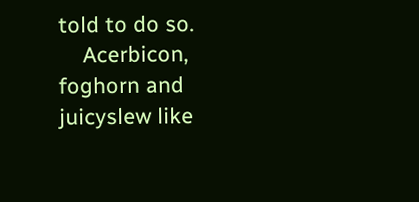told to do so.
    Acerbicon, foghorn and juicyslew like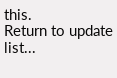this.
Return to update list...